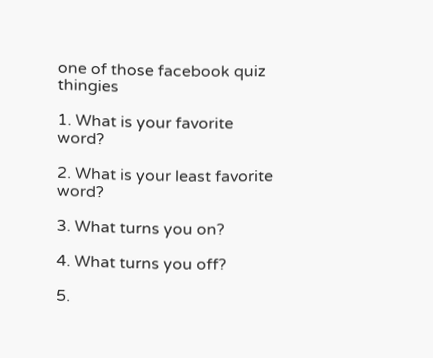one of those facebook quiz thingies

1. What is your favorite word?

2. What is your least favorite word?

3. What turns you on?

4. What turns you off?

5.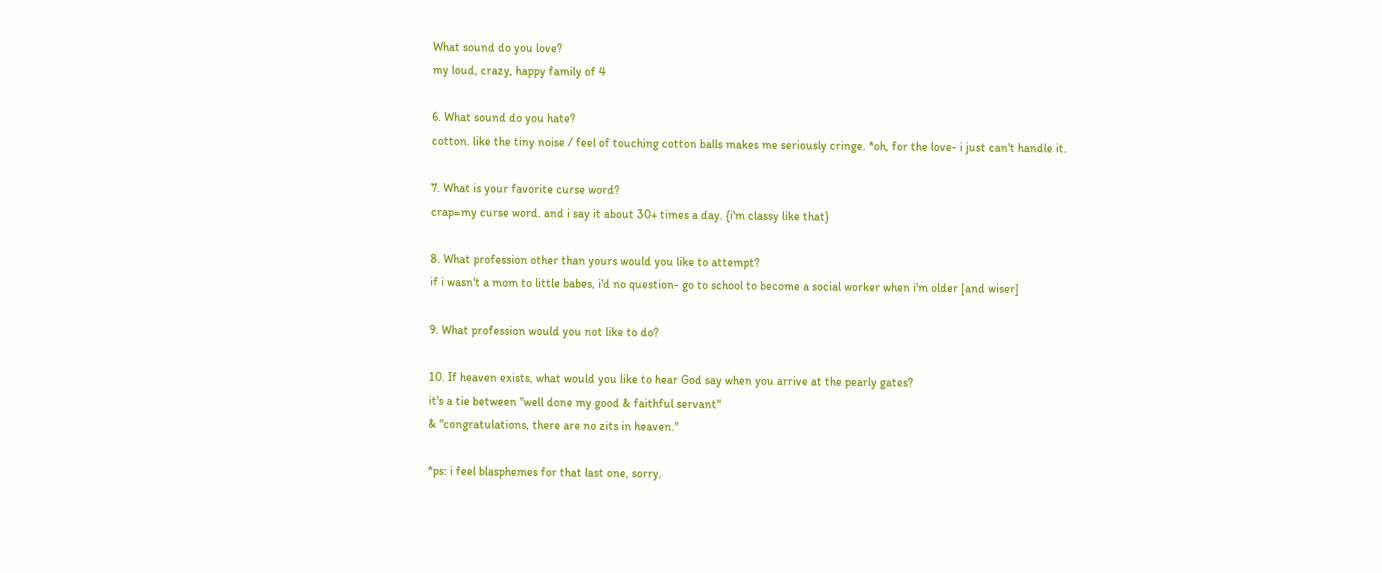What sound do you love?
my loud, crazy, happy family of 4

6. What sound do you hate?
cotton. like the tiny noise / feel of touching cotton balls makes me seriously cringe. *oh, for the love- i just can't handle it.

7. What is your favorite curse word?
crap=my curse word. and i say it about 30+ times a day. {i'm classy like that}

8. What profession other than yours would you like to attempt?
if i wasn't a mom to little babes, i'd no question- go to school to become a social worker when i'm older [and wiser]

9. What profession would you not like to do?

10. If heaven exists, what would you like to hear God say when you arrive at the pearly gates?
it's a tie between "well done my good & faithful servant"
& "congratulations, there are no zits in heaven."

*ps: i feel blasphemes for that last one, sorry.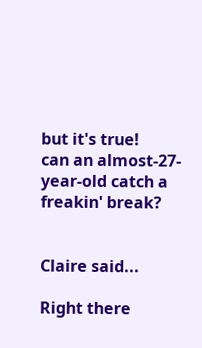but it's true!
can an almost-27-year-old catch a freakin' break?


Claire said...

Right there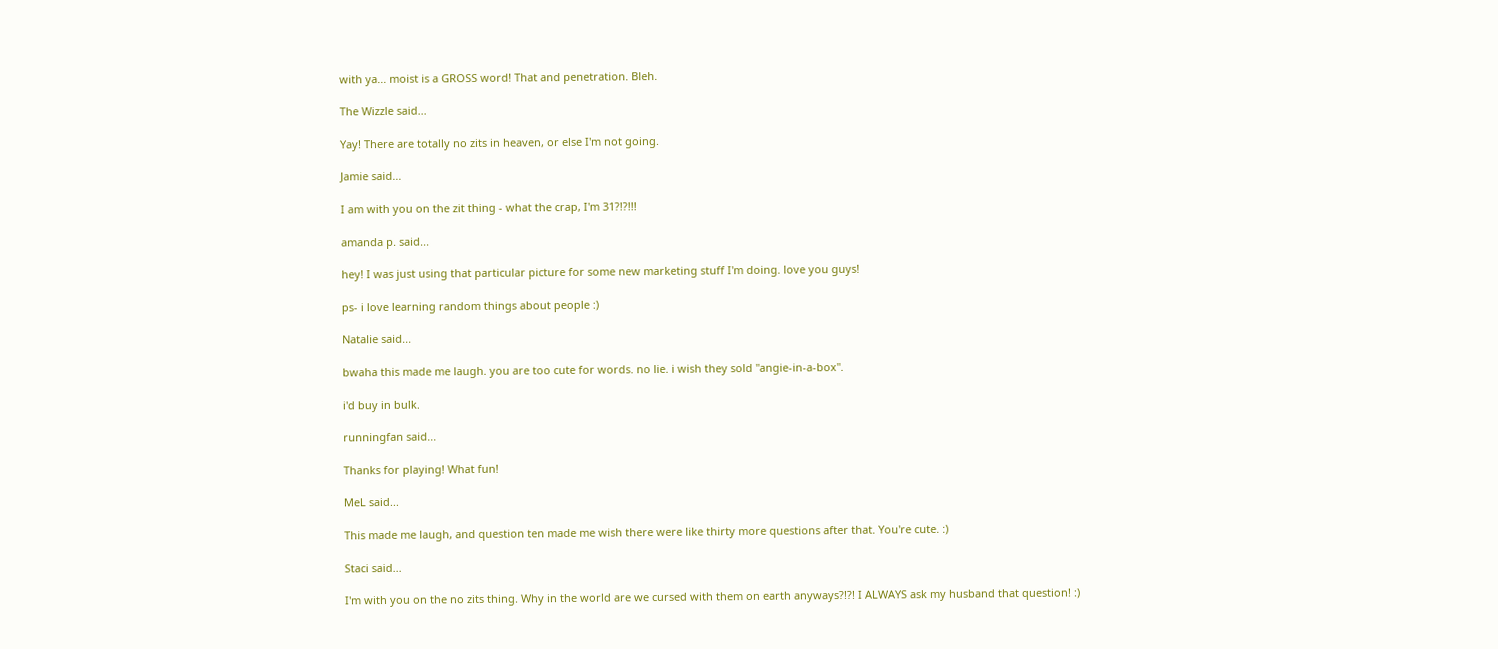with ya... moist is a GROSS word! That and penetration. Bleh.

The Wizzle said...

Yay! There are totally no zits in heaven, or else I'm not going.

Jamie said...

I am with you on the zit thing - what the crap, I'm 31?!?!!!

amanda p. said...

hey! I was just using that particular picture for some new marketing stuff I'm doing. love you guys!

ps- i love learning random things about people :)

Natalie said...

bwaha this made me laugh. you are too cute for words. no lie. i wish they sold "angie-in-a-box".

i'd buy in bulk.

runningfan said...

Thanks for playing! What fun!

MeL said...

This made me laugh, and question ten made me wish there were like thirty more questions after that. You're cute. :)

Staci said...

I'm with you on the no zits thing. Why in the world are we cursed with them on earth anyways?!?! I ALWAYS ask my husband that question! :)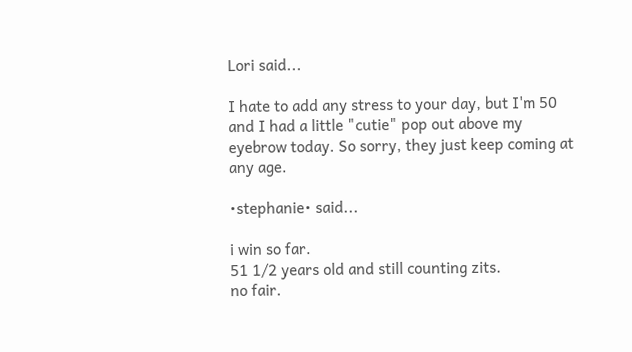Lori said...

I hate to add any stress to your day, but I'm 50 and I had a little "cutie" pop out above my eyebrow today. So sorry, they just keep coming at any age.

•stephanie• said...

i win so far.
51 1/2 years old and still counting zits.
no fair.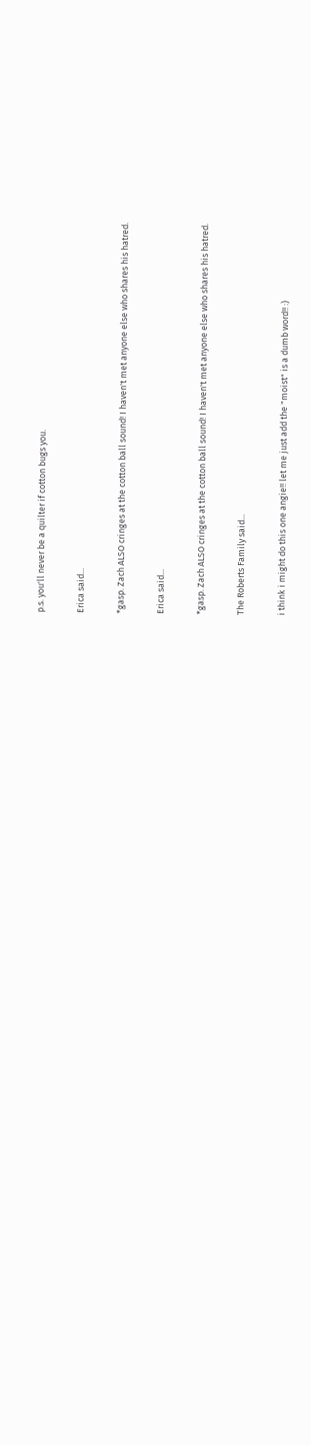p.s. you'll never be a quilter if cotton bugs you.

Erica said...

*gasp. Zach ALSO cringes at the cotton ball sound! I haven't met anyone else who shares his hatred.

Erica said...

*gasp. Zach ALSO cringes at the cotton ball sound! I haven't met anyone else who shares his hatred.

The Roberts Family said...

i think i might do this one angie!! let me just add the "moist" is a dumb word!! :)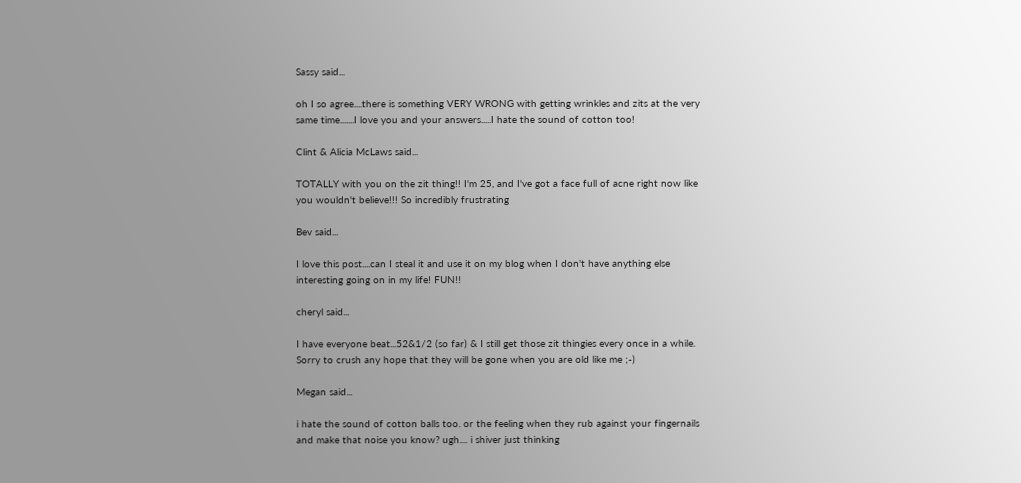Sassy said...

oh I so agree....there is something VERY WRONG with getting wrinkles and zits at the very same time.......I love you and your answers.....I hate the sound of cotton too!

Clint & Alicia McLaws said...

TOTALLY with you on the zit thing!! I'm 25, and I've got a face full of acne right now like you wouldn't believe!!! So incredibly frustrating

Bev said...

I love this post....can I steal it and use it on my blog when I don't have anything else interesting going on in my life! FUN!!

cheryl said...

I have everyone beat...52&1/2 (so far) & I still get those zit thingies every once in a while. Sorry to crush any hope that they will be gone when you are old like me ;-)

Megan said...

i hate the sound of cotton balls too. or the feeling when they rub against your fingernails and make that noise you know? ugh.... i shiver just thinking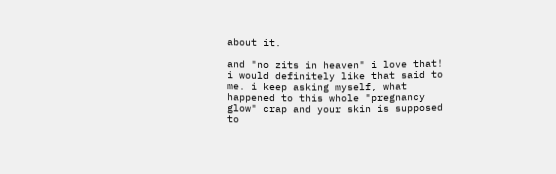about it.

and "no zits in heaven" i love that! i would definitely like that said to me. i keep asking myself, what happened to this whole "pregnancy glow" crap and your skin is supposed to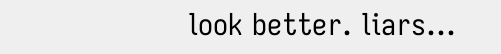look better. liars...